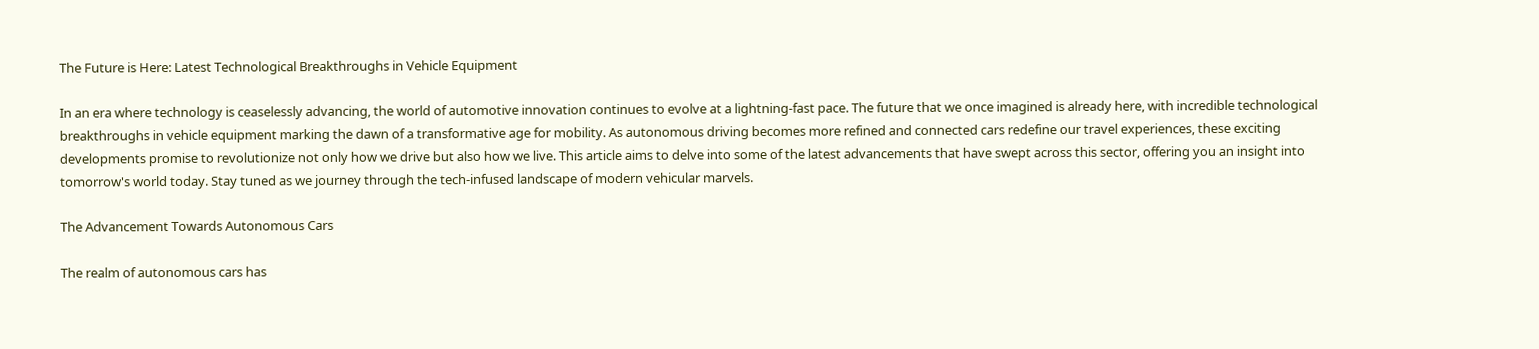The Future is Here: Latest Technological Breakthroughs in Vehicle Equipment

In an era where technology is ceaselessly advancing, the world of automotive innovation continues to evolve at a lightning-fast pace. The future that we once imagined is already here, with incredible technological breakthroughs in vehicle equipment marking the dawn of a transformative age for mobility. As autonomous driving becomes more refined and connected cars redefine our travel experiences, these exciting developments promise to revolutionize not only how we drive but also how we live. This article aims to delve into some of the latest advancements that have swept across this sector, offering you an insight into tomorrow's world today. Stay tuned as we journey through the tech-infused landscape of modern vehicular marvels.

The Advancement Towards Autonomous Cars

The realm of autonomous cars has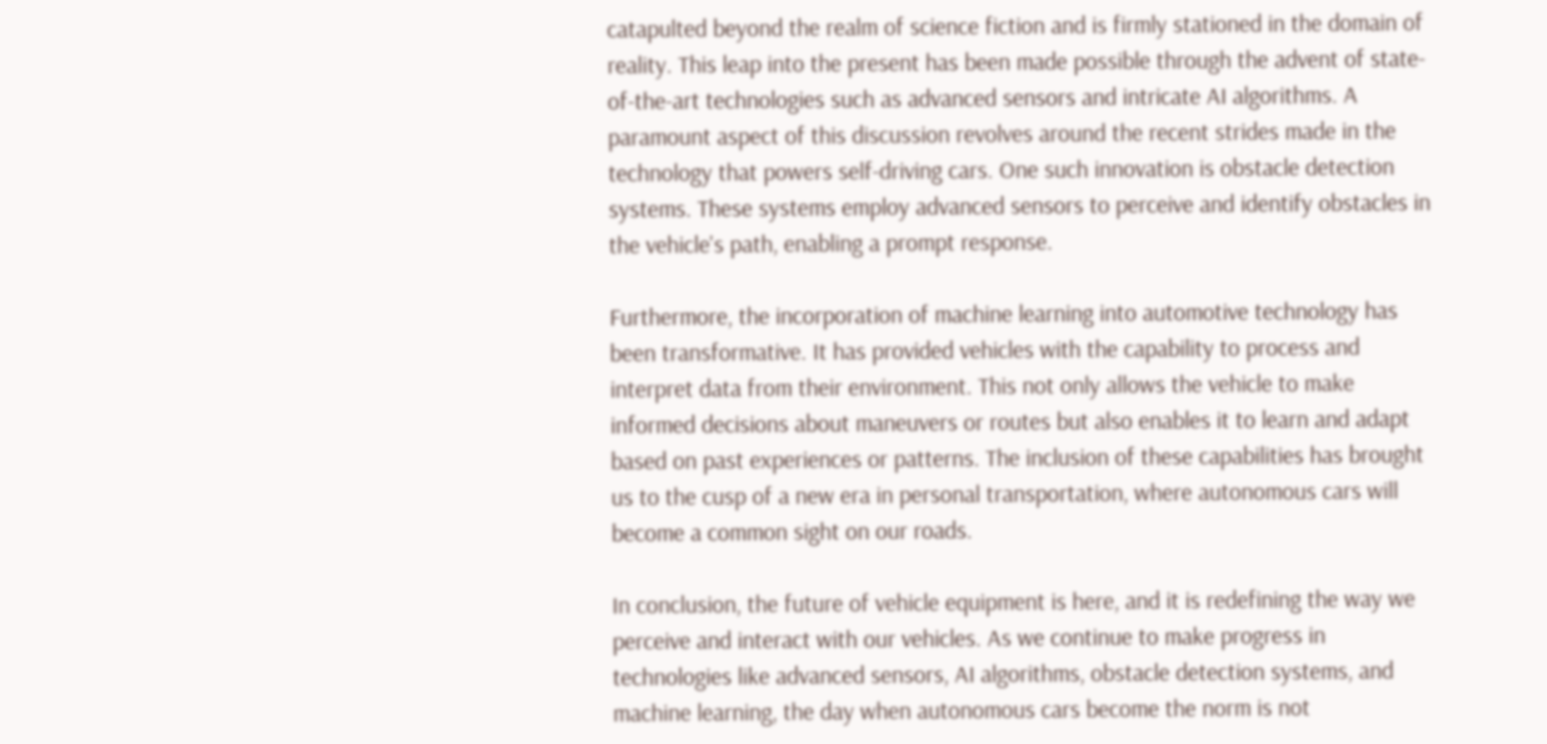catapulted beyond the realm of science fiction and is firmly stationed in the domain of reality. This leap into the present has been made possible through the advent of state-of-the-art technologies such as advanced sensors and intricate AI algorithms. A paramount aspect of this discussion revolves around the recent strides made in the technology that powers self-driving cars. One such innovation is obstacle detection systems. These systems employ advanced sensors to perceive and identify obstacles in the vehicle's path, enabling a prompt response.

Furthermore, the incorporation of machine learning into automotive technology has been transformative. It has provided vehicles with the capability to process and interpret data from their environment. This not only allows the vehicle to make informed decisions about maneuvers or routes but also enables it to learn and adapt based on past experiences or patterns. The inclusion of these capabilities has brought us to the cusp of a new era in personal transportation, where autonomous cars will become a common sight on our roads.

In conclusion, the future of vehicle equipment is here, and it is redefining the way we perceive and interact with our vehicles. As we continue to make progress in technologies like advanced sensors, AI algorithms, obstacle detection systems, and machine learning, the day when autonomous cars become the norm is not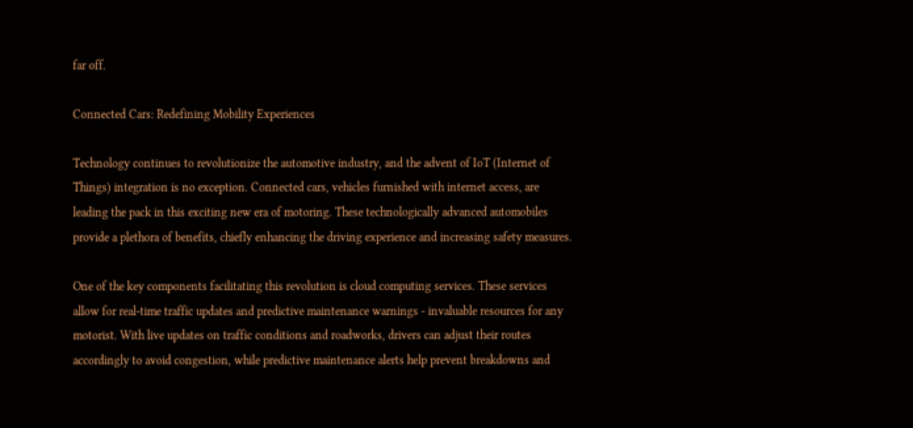far off.

Connected Cars: Redefining Mobility Experiences

Technology continues to revolutionize the automotive industry, and the advent of IoT (Internet of Things) integration is no exception. Connected cars, vehicles furnished with internet access, are leading the pack in this exciting new era of motoring. These technologically advanced automobiles provide a plethora of benefits, chiefly enhancing the driving experience and increasing safety measures.

One of the key components facilitating this revolution is cloud computing services. These services allow for real-time traffic updates and predictive maintenance warnings - invaluable resources for any motorist. With live updates on traffic conditions and roadworks, drivers can adjust their routes accordingly to avoid congestion, while predictive maintenance alerts help prevent breakdowns and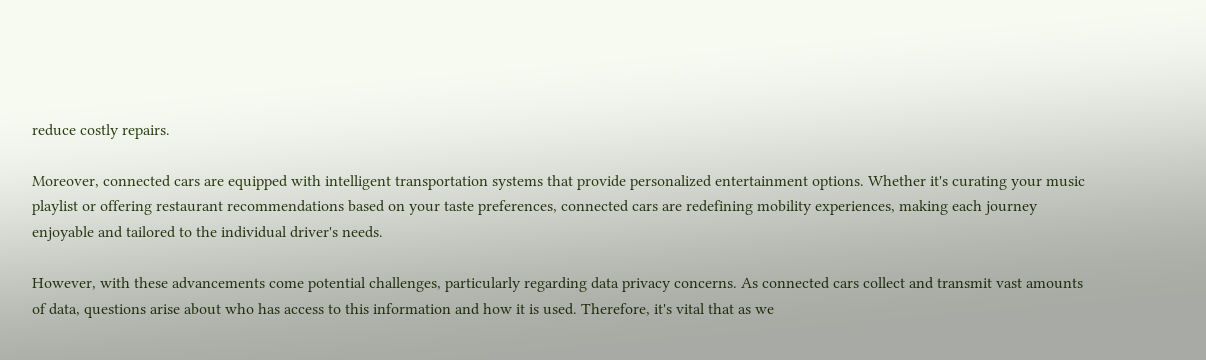reduce costly repairs.

Moreover, connected cars are equipped with intelligent transportation systems that provide personalized entertainment options. Whether it's curating your music playlist or offering restaurant recommendations based on your taste preferences, connected cars are redefining mobility experiences, making each journey enjoyable and tailored to the individual driver's needs.

However, with these advancements come potential challenges, particularly regarding data privacy concerns. As connected cars collect and transmit vast amounts of data, questions arise about who has access to this information and how it is used. Therefore, it's vital that as we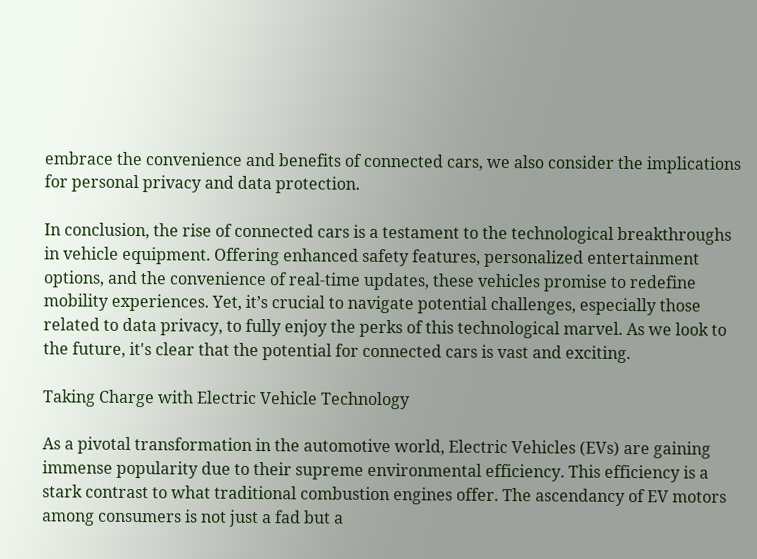embrace the convenience and benefits of connected cars, we also consider the implications for personal privacy and data protection.

In conclusion, the rise of connected cars is a testament to the technological breakthroughs in vehicle equipment. Offering enhanced safety features, personalized entertainment options, and the convenience of real-time updates, these vehicles promise to redefine mobility experiences. Yet, it’s crucial to navigate potential challenges, especially those related to data privacy, to fully enjoy the perks of this technological marvel. As we look to the future, it's clear that the potential for connected cars is vast and exciting.

Taking Charge with Electric Vehicle Technology

As a pivotal transformation in the automotive world, Electric Vehicles (EVs) are gaining immense popularity due to their supreme environmental efficiency. This efficiency is a stark contrast to what traditional combustion engines offer. The ascendancy of EV motors among consumers is not just a fad but a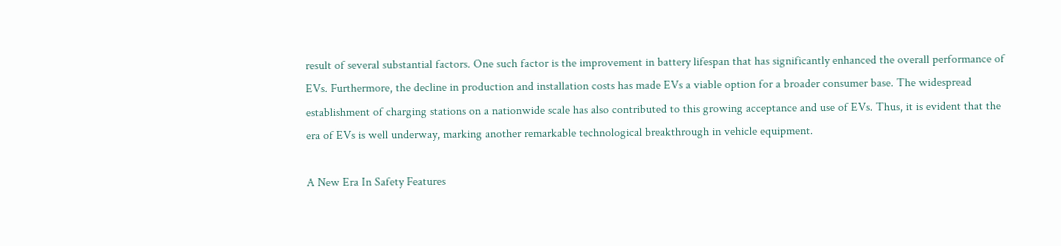result of several substantial factors. One such factor is the improvement in battery lifespan that has significantly enhanced the overall performance of EVs. Furthermore, the decline in production and installation costs has made EVs a viable option for a broader consumer base. The widespread establishment of charging stations on a nationwide scale has also contributed to this growing acceptance and use of EVs. Thus, it is evident that the era of EVs is well underway, marking another remarkable technological breakthrough in vehicle equipment.

A New Era In Safety Features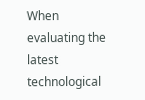When evaluating the latest technological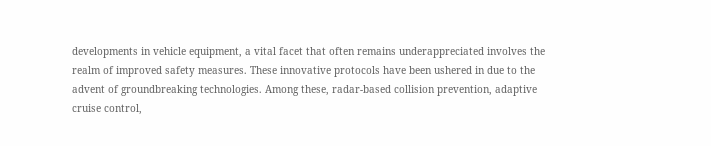developments in vehicle equipment, a vital facet that often remains underappreciated involves the realm of improved safety measures. These innovative protocols have been ushered in due to the advent of groundbreaking technologies. Among these, radar-based collision prevention, adaptive cruise control,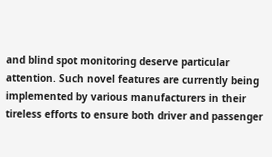and blind spot monitoring deserve particular attention. Such novel features are currently being implemented by various manufacturers in their tireless efforts to ensure both driver and passenger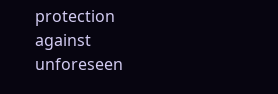protection against unforeseen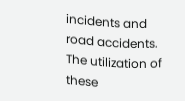incidents and road accidents. The utilization of these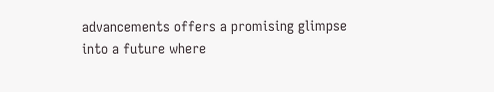advancements offers a promising glimpse into a future where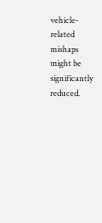vehicle-related mishaps might be significantly reduced.